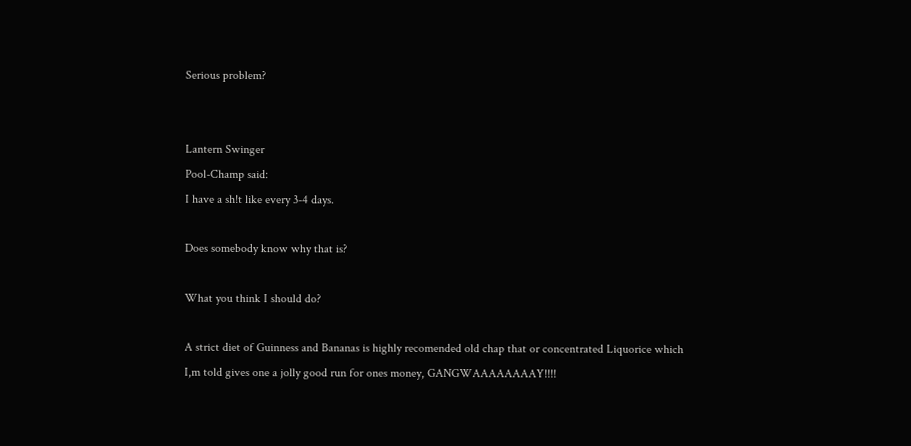Serious problem?


Lantern Swinger
Pool-Champ said:
I have a sh!t like every 3-4 days.

Does somebody know why that is?

What you think I should do?

A strict diet of Guinness and Bananas is highly recomended old chap that or concentrated Liquorice which I,m told gives one a jolly good run for ones money, GANGWAAAAAAAAY!!!!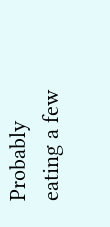Probably eating a few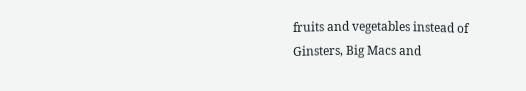fruits and vegetables instead of Ginsters, Big Macs and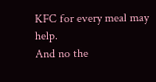KFC for every meal may help.
And no the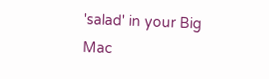'salad' in your Big Mac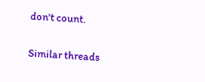don't count.

Similar threads